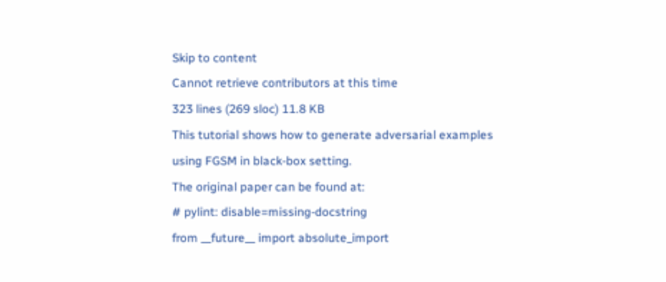Skip to content
Cannot retrieve contributors at this time
323 lines (269 sloc) 11.8 KB
This tutorial shows how to generate adversarial examples
using FGSM in black-box setting.
The original paper can be found at:
# pylint: disable=missing-docstring
from __future__ import absolute_import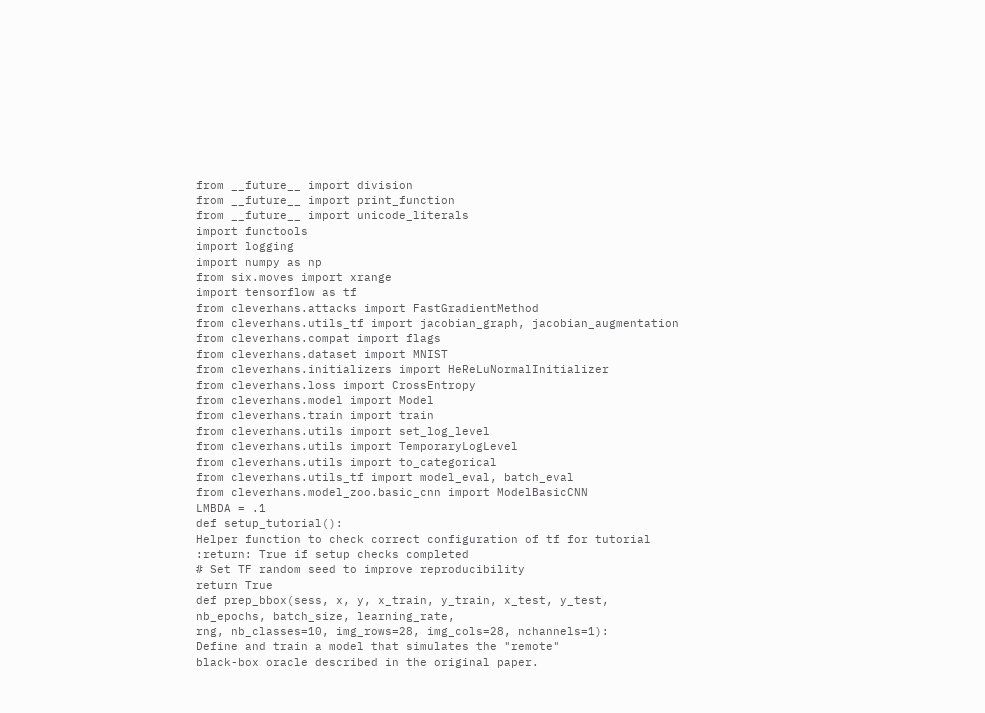from __future__ import division
from __future__ import print_function
from __future__ import unicode_literals
import functools
import logging
import numpy as np
from six.moves import xrange
import tensorflow as tf
from cleverhans.attacks import FastGradientMethod
from cleverhans.utils_tf import jacobian_graph, jacobian_augmentation
from cleverhans.compat import flags
from cleverhans.dataset import MNIST
from cleverhans.initializers import HeReLuNormalInitializer
from cleverhans.loss import CrossEntropy
from cleverhans.model import Model
from cleverhans.train import train
from cleverhans.utils import set_log_level
from cleverhans.utils import TemporaryLogLevel
from cleverhans.utils import to_categorical
from cleverhans.utils_tf import model_eval, batch_eval
from cleverhans.model_zoo.basic_cnn import ModelBasicCNN
LMBDA = .1
def setup_tutorial():
Helper function to check correct configuration of tf for tutorial
:return: True if setup checks completed
# Set TF random seed to improve reproducibility
return True
def prep_bbox(sess, x, y, x_train, y_train, x_test, y_test,
nb_epochs, batch_size, learning_rate,
rng, nb_classes=10, img_rows=28, img_cols=28, nchannels=1):
Define and train a model that simulates the "remote"
black-box oracle described in the original paper.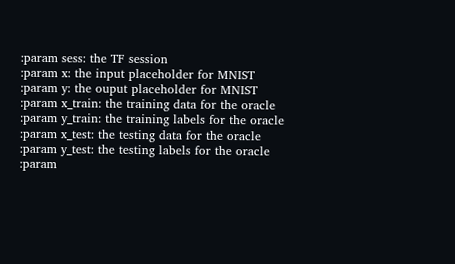:param sess: the TF session
:param x: the input placeholder for MNIST
:param y: the ouput placeholder for MNIST
:param x_train: the training data for the oracle
:param y_train: the training labels for the oracle
:param x_test: the testing data for the oracle
:param y_test: the testing labels for the oracle
:param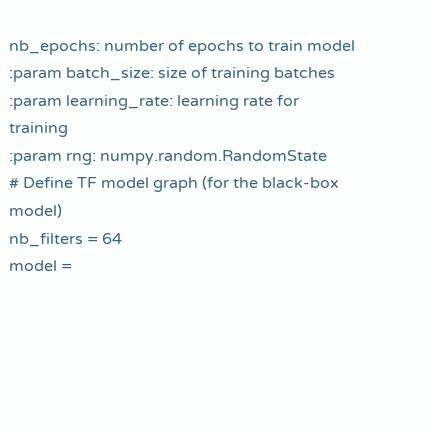nb_epochs: number of epochs to train model
:param batch_size: size of training batches
:param learning_rate: learning rate for training
:param rng: numpy.random.RandomState
# Define TF model graph (for the black-box model)
nb_filters = 64
model =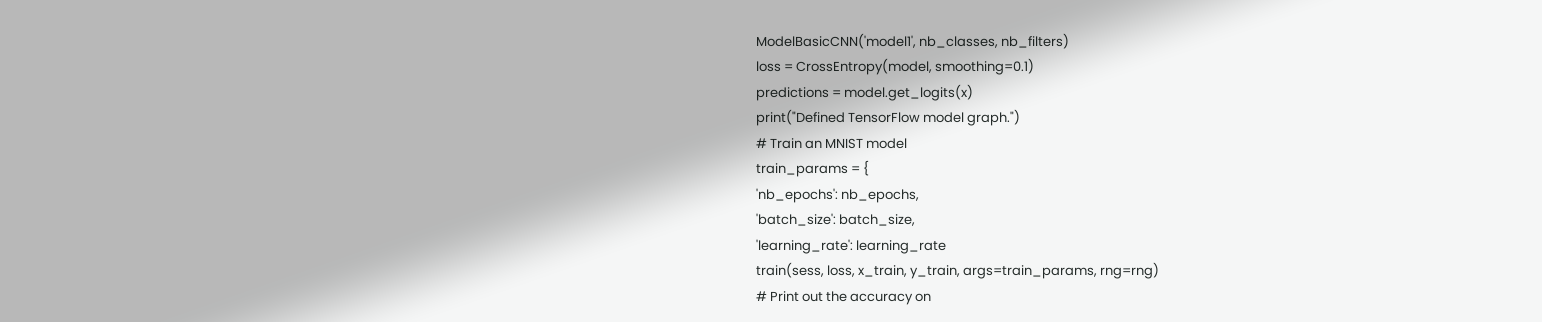ModelBasicCNN('model1', nb_classes, nb_filters)
loss = CrossEntropy(model, smoothing=0.1)
predictions = model.get_logits(x)
print("Defined TensorFlow model graph.")
# Train an MNIST model
train_params = {
'nb_epochs': nb_epochs,
'batch_size': batch_size,
'learning_rate': learning_rate
train(sess, loss, x_train, y_train, args=train_params, rng=rng)
# Print out the accuracy on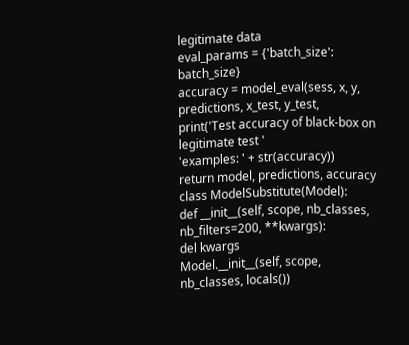legitimate data
eval_params = {'batch_size': batch_size}
accuracy = model_eval(sess, x, y, predictions, x_test, y_test,
print('Test accuracy of black-box on legitimate test '
'examples: ' + str(accuracy))
return model, predictions, accuracy
class ModelSubstitute(Model):
def __init__(self, scope, nb_classes, nb_filters=200, **kwargs):
del kwargs
Model.__init__(self, scope, nb_classes, locals())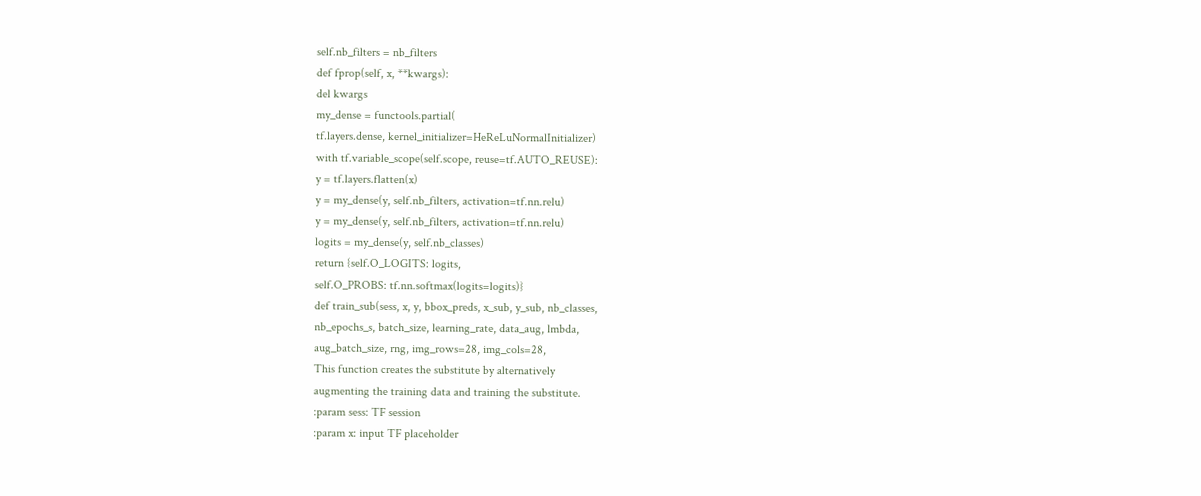self.nb_filters = nb_filters
def fprop(self, x, **kwargs):
del kwargs
my_dense = functools.partial(
tf.layers.dense, kernel_initializer=HeReLuNormalInitializer)
with tf.variable_scope(self.scope, reuse=tf.AUTO_REUSE):
y = tf.layers.flatten(x)
y = my_dense(y, self.nb_filters, activation=tf.nn.relu)
y = my_dense(y, self.nb_filters, activation=tf.nn.relu)
logits = my_dense(y, self.nb_classes)
return {self.O_LOGITS: logits,
self.O_PROBS: tf.nn.softmax(logits=logits)}
def train_sub(sess, x, y, bbox_preds, x_sub, y_sub, nb_classes,
nb_epochs_s, batch_size, learning_rate, data_aug, lmbda,
aug_batch_size, rng, img_rows=28, img_cols=28,
This function creates the substitute by alternatively
augmenting the training data and training the substitute.
:param sess: TF session
:param x: input TF placeholder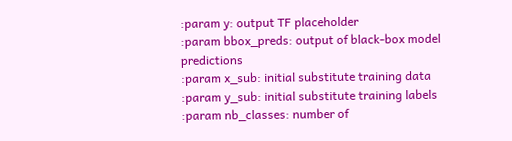:param y: output TF placeholder
:param bbox_preds: output of black-box model predictions
:param x_sub: initial substitute training data
:param y_sub: initial substitute training labels
:param nb_classes: number of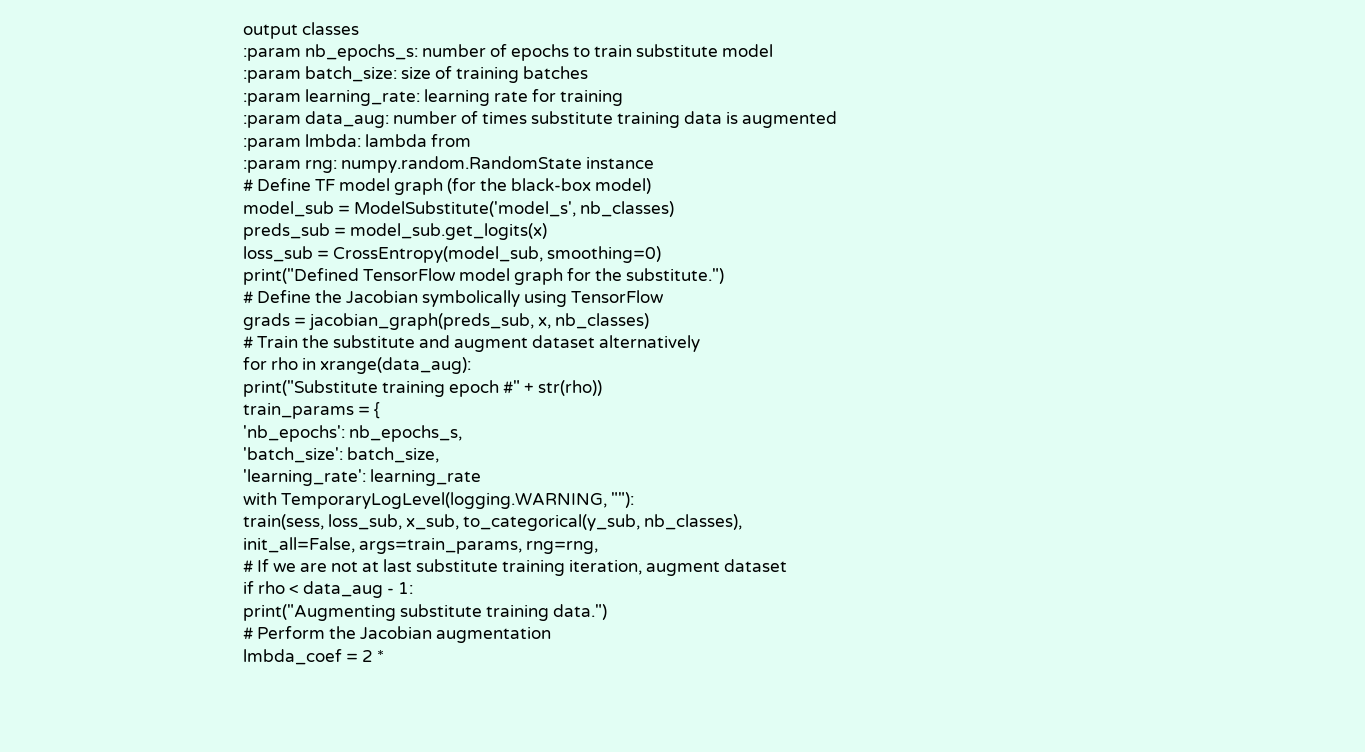output classes
:param nb_epochs_s: number of epochs to train substitute model
:param batch_size: size of training batches
:param learning_rate: learning rate for training
:param data_aug: number of times substitute training data is augmented
:param lmbda: lambda from
:param rng: numpy.random.RandomState instance
# Define TF model graph (for the black-box model)
model_sub = ModelSubstitute('model_s', nb_classes)
preds_sub = model_sub.get_logits(x)
loss_sub = CrossEntropy(model_sub, smoothing=0)
print("Defined TensorFlow model graph for the substitute.")
# Define the Jacobian symbolically using TensorFlow
grads = jacobian_graph(preds_sub, x, nb_classes)
# Train the substitute and augment dataset alternatively
for rho in xrange(data_aug):
print("Substitute training epoch #" + str(rho))
train_params = {
'nb_epochs': nb_epochs_s,
'batch_size': batch_size,
'learning_rate': learning_rate
with TemporaryLogLevel(logging.WARNING, ""):
train(sess, loss_sub, x_sub, to_categorical(y_sub, nb_classes),
init_all=False, args=train_params, rng=rng,
# If we are not at last substitute training iteration, augment dataset
if rho < data_aug - 1:
print("Augmenting substitute training data.")
# Perform the Jacobian augmentation
lmbda_coef = 2 *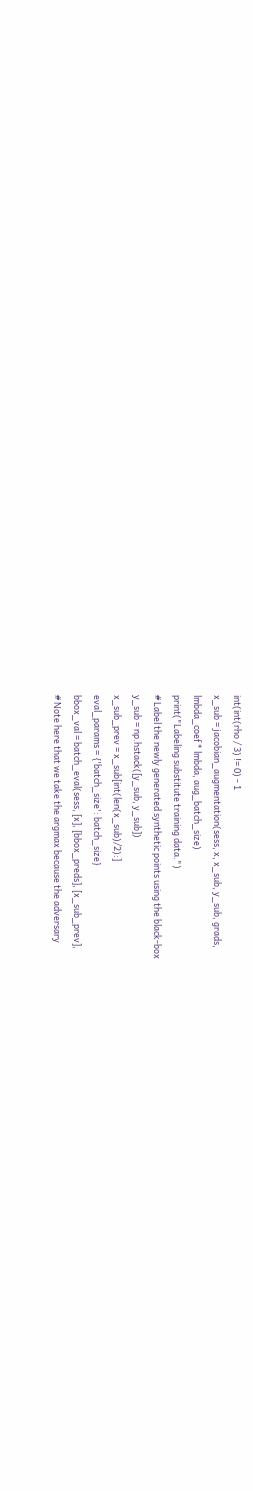int(int(rho / 3) != 0) - 1
x_sub = jacobian_augmentation(sess, x, x_sub, y_sub, grads,
lmbda_coef * lmbda, aug_batch_size)
print("Labeling substitute training data.")
# Label the newly generated synthetic points using the black-box
y_sub = np.hstack([y_sub, y_sub])
x_sub_prev = x_sub[int(len(x_sub)/2):]
eval_params = {'batch_size': batch_size}
bbox_val = batch_eval(sess, [x], [bbox_preds], [x_sub_prev],
# Note here that we take the argmax because the adversary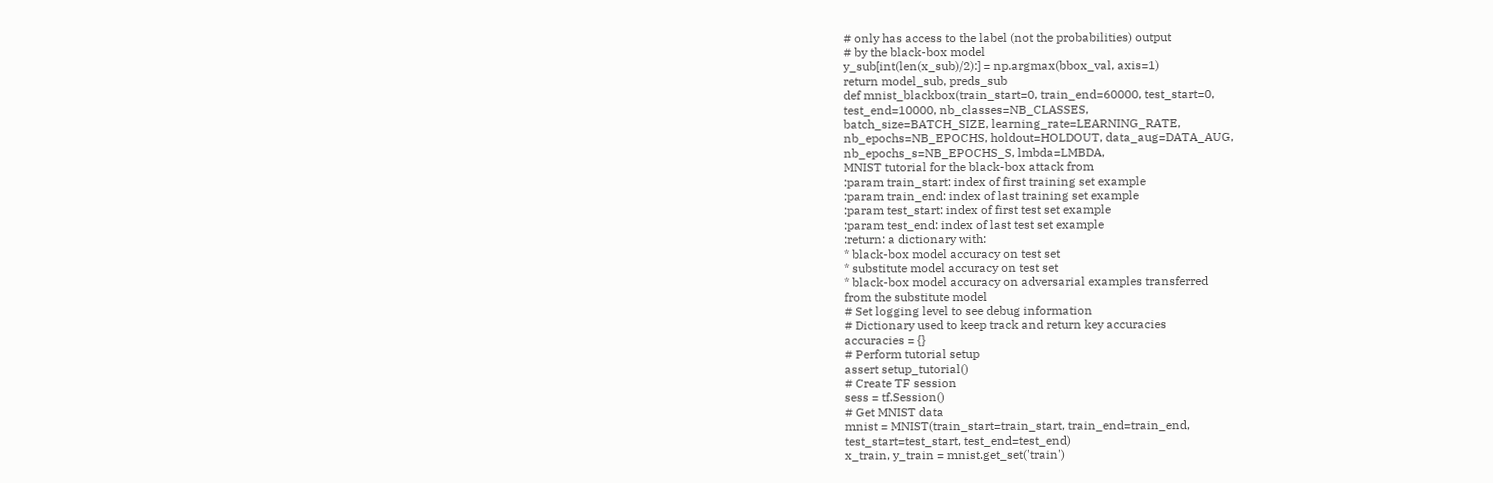# only has access to the label (not the probabilities) output
# by the black-box model
y_sub[int(len(x_sub)/2):] = np.argmax(bbox_val, axis=1)
return model_sub, preds_sub
def mnist_blackbox(train_start=0, train_end=60000, test_start=0,
test_end=10000, nb_classes=NB_CLASSES,
batch_size=BATCH_SIZE, learning_rate=LEARNING_RATE,
nb_epochs=NB_EPOCHS, holdout=HOLDOUT, data_aug=DATA_AUG,
nb_epochs_s=NB_EPOCHS_S, lmbda=LMBDA,
MNIST tutorial for the black-box attack from
:param train_start: index of first training set example
:param train_end: index of last training set example
:param test_start: index of first test set example
:param test_end: index of last test set example
:return: a dictionary with:
* black-box model accuracy on test set
* substitute model accuracy on test set
* black-box model accuracy on adversarial examples transferred
from the substitute model
# Set logging level to see debug information
# Dictionary used to keep track and return key accuracies
accuracies = {}
# Perform tutorial setup
assert setup_tutorial()
# Create TF session
sess = tf.Session()
# Get MNIST data
mnist = MNIST(train_start=train_start, train_end=train_end,
test_start=test_start, test_end=test_end)
x_train, y_train = mnist.get_set('train')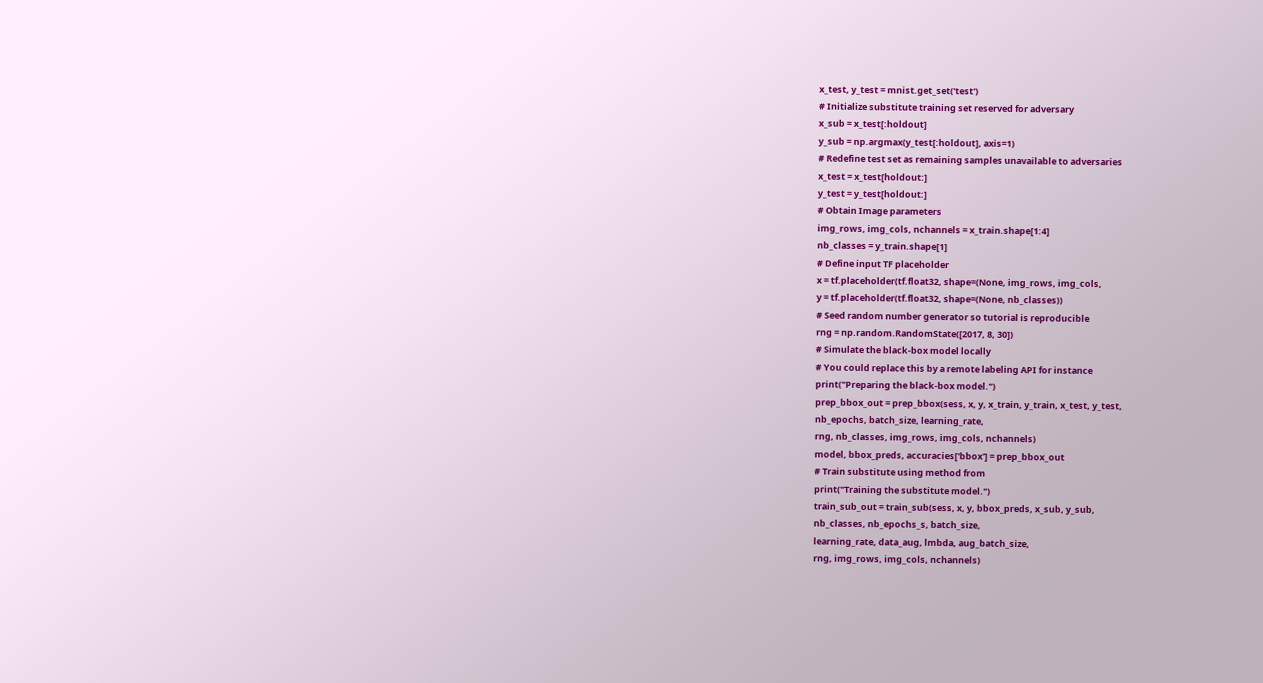x_test, y_test = mnist.get_set('test')
# Initialize substitute training set reserved for adversary
x_sub = x_test[:holdout]
y_sub = np.argmax(y_test[:holdout], axis=1)
# Redefine test set as remaining samples unavailable to adversaries
x_test = x_test[holdout:]
y_test = y_test[holdout:]
# Obtain Image parameters
img_rows, img_cols, nchannels = x_train.shape[1:4]
nb_classes = y_train.shape[1]
# Define input TF placeholder
x = tf.placeholder(tf.float32, shape=(None, img_rows, img_cols,
y = tf.placeholder(tf.float32, shape=(None, nb_classes))
# Seed random number generator so tutorial is reproducible
rng = np.random.RandomState([2017, 8, 30])
# Simulate the black-box model locally
# You could replace this by a remote labeling API for instance
print("Preparing the black-box model.")
prep_bbox_out = prep_bbox(sess, x, y, x_train, y_train, x_test, y_test,
nb_epochs, batch_size, learning_rate,
rng, nb_classes, img_rows, img_cols, nchannels)
model, bbox_preds, accuracies['bbox'] = prep_bbox_out
# Train substitute using method from
print("Training the substitute model.")
train_sub_out = train_sub(sess, x, y, bbox_preds, x_sub, y_sub,
nb_classes, nb_epochs_s, batch_size,
learning_rate, data_aug, lmbda, aug_batch_size,
rng, img_rows, img_cols, nchannels)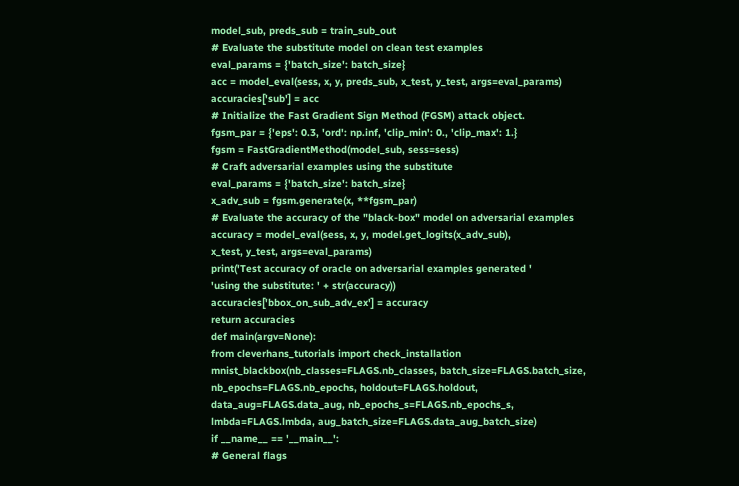model_sub, preds_sub = train_sub_out
# Evaluate the substitute model on clean test examples
eval_params = {'batch_size': batch_size}
acc = model_eval(sess, x, y, preds_sub, x_test, y_test, args=eval_params)
accuracies['sub'] = acc
# Initialize the Fast Gradient Sign Method (FGSM) attack object.
fgsm_par = {'eps': 0.3, 'ord': np.inf, 'clip_min': 0., 'clip_max': 1.}
fgsm = FastGradientMethod(model_sub, sess=sess)
# Craft adversarial examples using the substitute
eval_params = {'batch_size': batch_size}
x_adv_sub = fgsm.generate(x, **fgsm_par)
# Evaluate the accuracy of the "black-box" model on adversarial examples
accuracy = model_eval(sess, x, y, model.get_logits(x_adv_sub),
x_test, y_test, args=eval_params)
print('Test accuracy of oracle on adversarial examples generated '
'using the substitute: ' + str(accuracy))
accuracies['bbox_on_sub_adv_ex'] = accuracy
return accuracies
def main(argv=None):
from cleverhans_tutorials import check_installation
mnist_blackbox(nb_classes=FLAGS.nb_classes, batch_size=FLAGS.batch_size,
nb_epochs=FLAGS.nb_epochs, holdout=FLAGS.holdout,
data_aug=FLAGS.data_aug, nb_epochs_s=FLAGS.nb_epochs_s,
lmbda=FLAGS.lmbda, aug_batch_size=FLAGS.data_aug_batch_size)
if __name__ == '__main__':
# General flags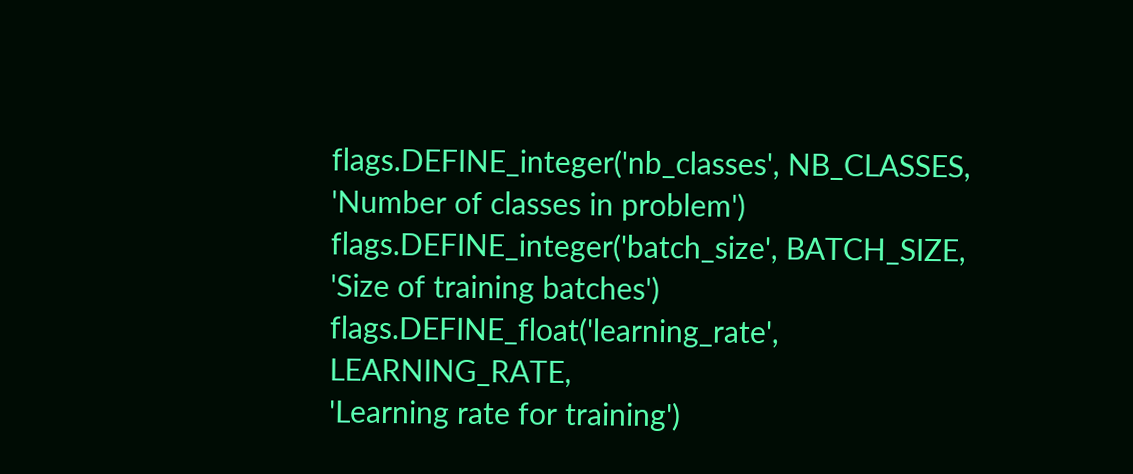flags.DEFINE_integer('nb_classes', NB_CLASSES,
'Number of classes in problem')
flags.DEFINE_integer('batch_size', BATCH_SIZE,
'Size of training batches')
flags.DEFINE_float('learning_rate', LEARNING_RATE,
'Learning rate for training')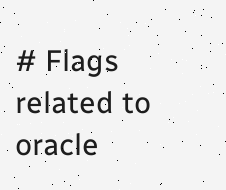# Flags related to oracle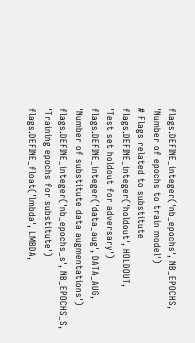flags.DEFINE_integer('nb_epochs', NB_EPOCHS,
'Number of epochs to train model')
# Flags related to substitute
flags.DEFINE_integer('holdout', HOLDOUT,
'Test set holdout for adversary')
flags.DEFINE_integer('data_aug', DATA_AUG,
'Number of substitute data augmentations')
flags.DEFINE_integer('nb_epochs_s', NB_EPOCHS_S,
'Training epochs for substitute')
flags.DEFINE_float('lmbda', LMBDA,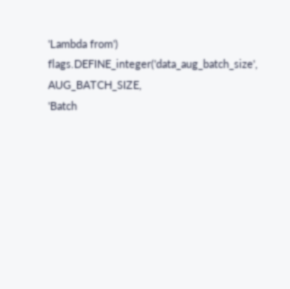'Lambda from')
flags.DEFINE_integer('data_aug_batch_size', AUG_BATCH_SIZE,
'Batch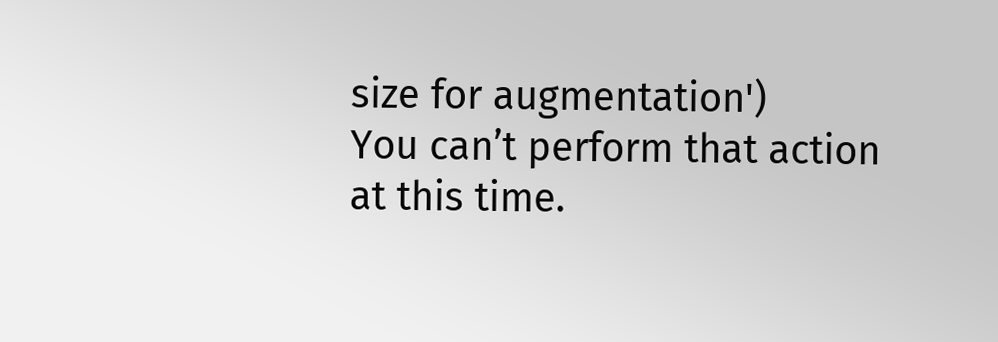size for augmentation')
You can’t perform that action at this time.